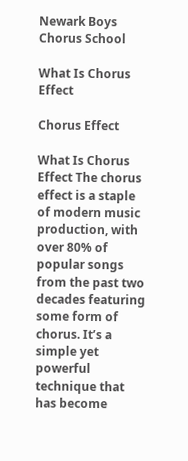Newark Boys Chorus School

What Is Chorus Effect

Chorus Effect

What Is Chorus Effect The chorus effect is a staple of modern music production, with over 80% of popular songs from the past two decades featuring some form of chorus. It’s a simple yet powerful technique that has become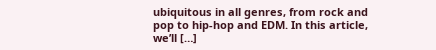ubiquitous in all genres, from rock and pop to hip-hop and EDM. In this article, we’ll […]